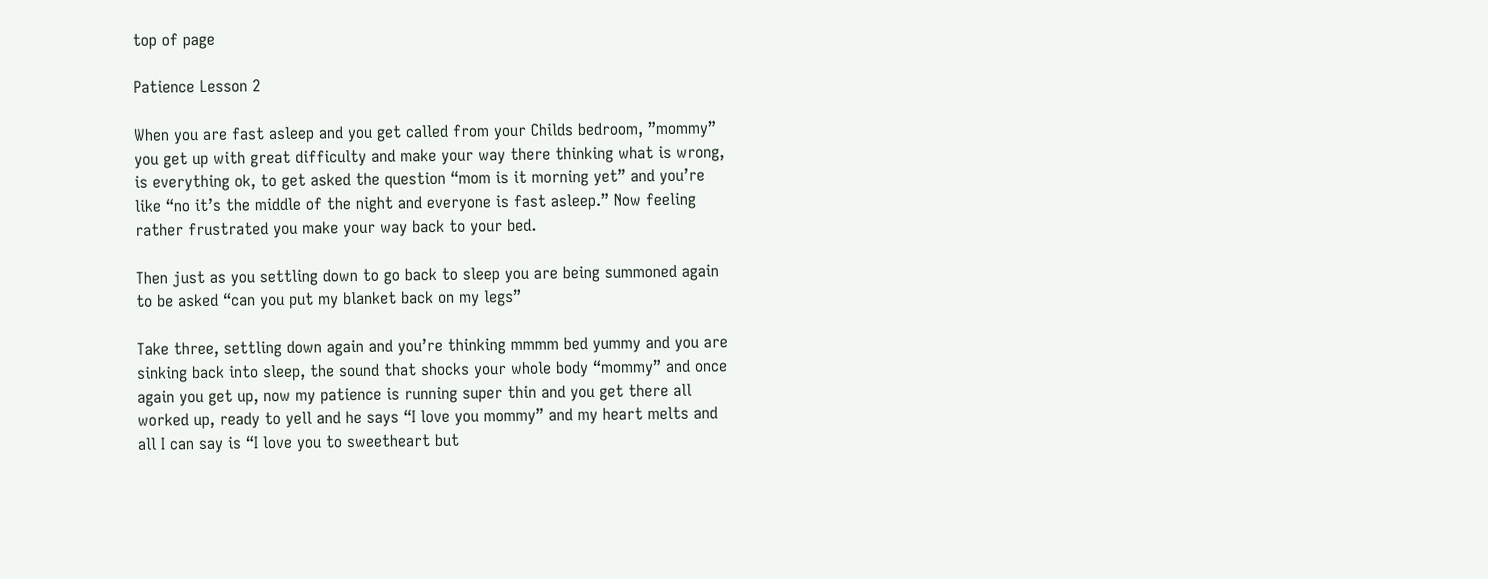top of page

Patience Lesson 2

When you are fast asleep and you get called from your Childs bedroom, ”mommy” you get up with great difficulty and make your way there thinking what is wrong, is everything ok, to get asked the question “mom is it morning yet” and you’re like “no it’s the middle of the night and everyone is fast asleep.” Now feeling rather frustrated you make your way back to your bed.

Then just as you settling down to go back to sleep you are being summoned again to be asked “can you put my blanket back on my legs”

Take three, settling down again and you’re thinking mmmm bed yummy and you are sinking back into sleep, the sound that shocks your whole body “mommy” and once again you get up, now my patience is running super thin and you get there all worked up, ready to yell and he says “I love you mommy” and my heart melts and all I can say is “I love you to sweetheart but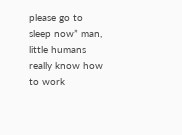please go to sleep now” man, little humans really know how to work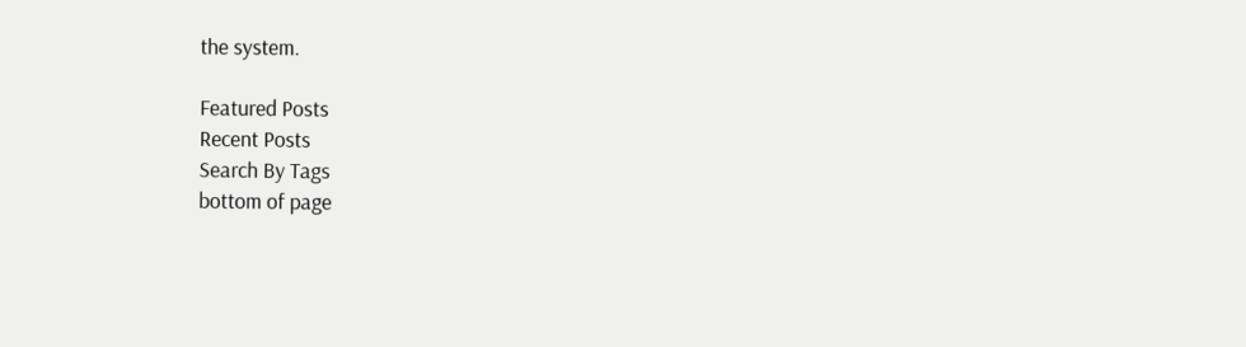the system.

Featured Posts
Recent Posts
Search By Tags
bottom of page